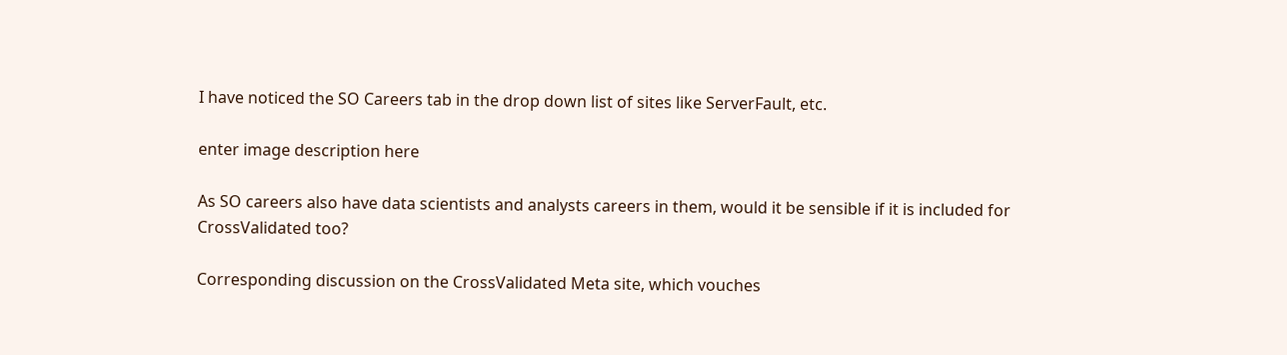I have noticed the SO Careers tab in the drop down list of sites like ServerFault, etc.

enter image description here

As SO careers also have data scientists and analysts careers in them, would it be sensible if it is included for CrossValidated too?

Corresponding discussion on the CrossValidated Meta site, which vouches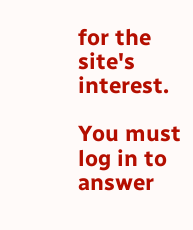for the site's interest.

You must log in to answer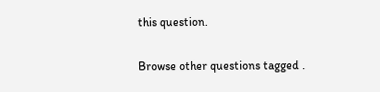this question.

Browse other questions tagged .